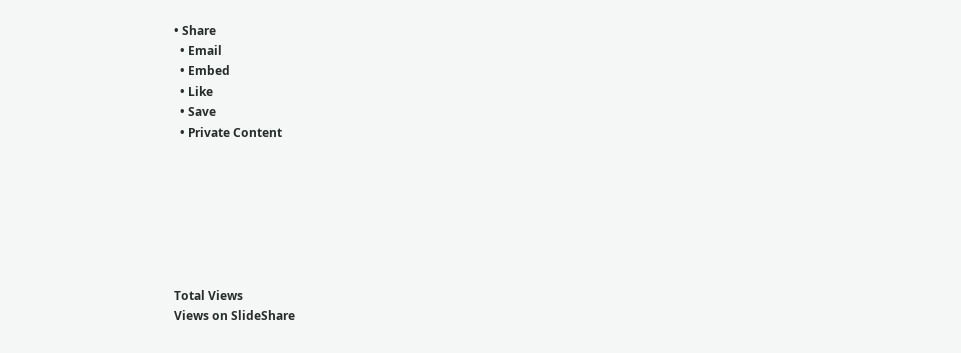• Share
  • Email
  • Embed
  • Like
  • Save
  • Private Content







Total Views
Views on SlideShare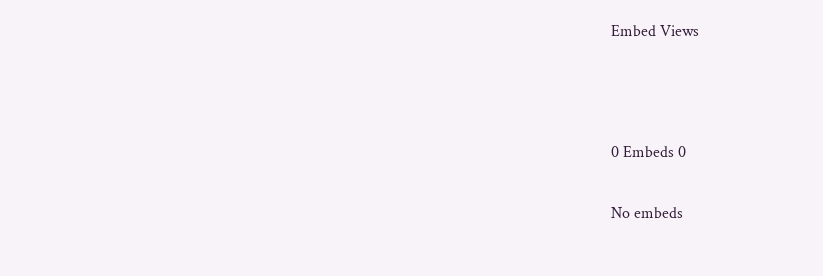Embed Views



0 Embeds 0

No embeds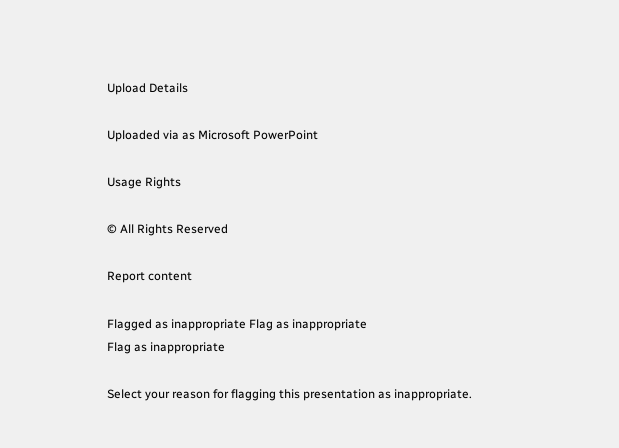Upload Details

Uploaded via as Microsoft PowerPoint

Usage Rights

© All Rights Reserved

Report content

Flagged as inappropriate Flag as inappropriate
Flag as inappropriate

Select your reason for flagging this presentation as inappropriate.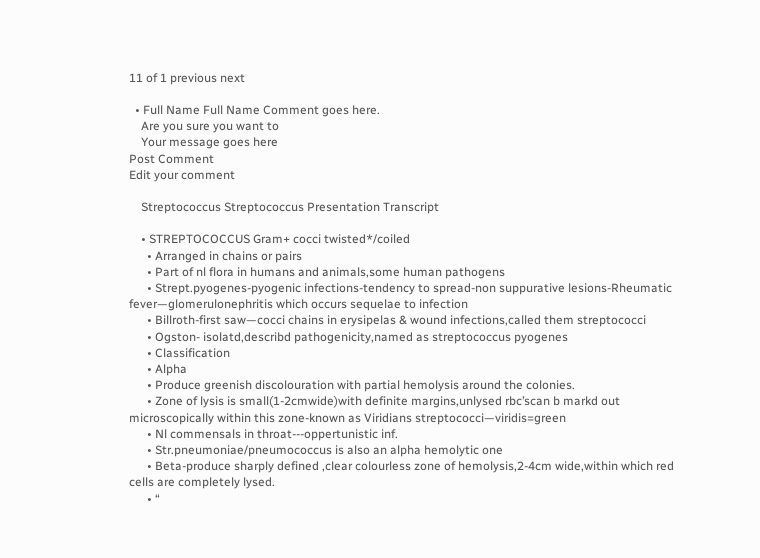11 of 1 previous next

  • Full Name Full Name Comment goes here.
    Are you sure you want to
    Your message goes here
Post Comment
Edit your comment

    Streptococcus Streptococcus Presentation Transcript

    • STREPTOCOCCUS Gram+ cocci twisted*/coiled
      • Arranged in chains or pairs
      • Part of nl flora in humans and animals,some human pathogens
      • Strept.pyogenes-pyogenic infections-tendency to spread-non suppurative lesions-Rheumatic fever—glomerulonephritis which occurs sequelae to infection
      • Billroth-first saw—cocci chains in erysipelas & wound infections,called them streptococci
      • Ogston- isolatd,describd pathogenicity,named as streptococcus pyogenes
      • Classification
      • Alpha
      • Produce greenish discolouration with partial hemolysis around the colonies.
      • Zone of lysis is small(1-2cmwide)with definite margins,unlysed rbc’scan b markd out microscopically within this zone-known as Viridians streptococci—viridis=green
      • Nl commensals in throat---oppertunistic inf.
      • Str.pneumoniae/pneumococcus is also an alpha hemolytic one
      • Beta-produce sharply defined ,clear colourless zone of hemolysis,2-4cm wide,within which red cells are completely lysed.
      • “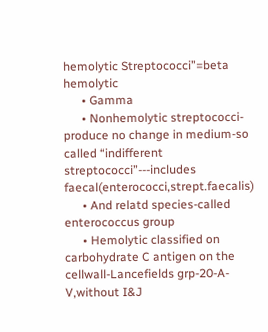hemolytic Streptococci”=beta hemolytic
      • Gamma
      • Nonhemolytic streptococci-produce no change in medium-so called “indifferent streptococci”---includes faecal(enterococci,strept.faecalis)
      • And relatd species-called enterococcus group
      • Hemolytic classified on carbohydrate C antigen on the cellwall-Lancefields grp-20-A-V,without I&J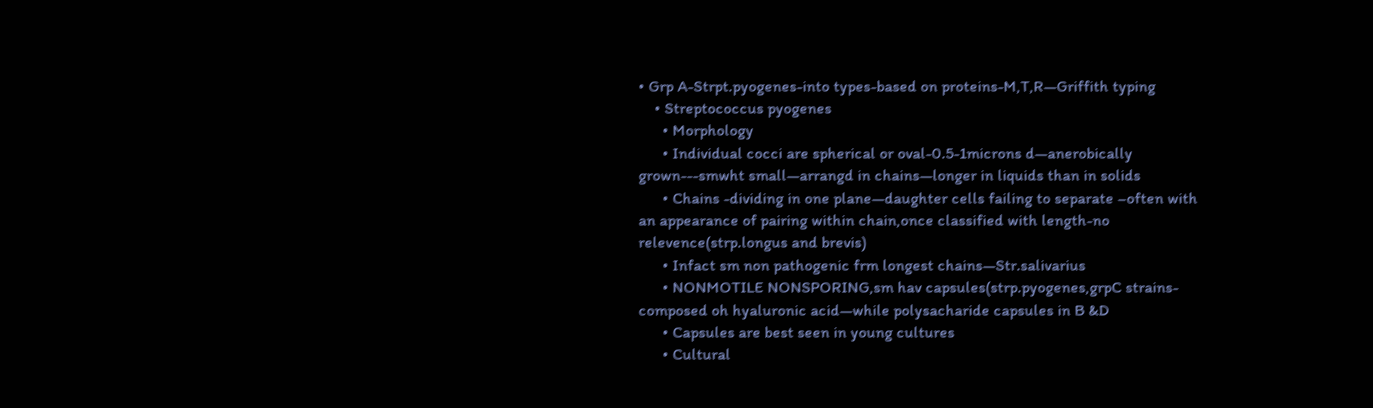• Grp A-Strpt.pyogenes-into types-based on proteins-M,T,R—Griffith typing
    • Streptococcus pyogenes
      • Morphology
      • Individual cocci are spherical or oval-0.5-1microns d—anerobically grown---smwht small—arrangd in chains—longer in liquids than in solids
      • Chains -dividing in one plane—daughter cells failing to separate –often with an appearance of pairing within chain,once classified with length-no relevence(strp.longus and brevis)
      • Infact sm non pathogenic frm longest chains—Str.salivarius
      • NONMOTILE NONSPORING,sm hav capsules(strp.pyogenes,grpC strains-composed oh hyaluronic acid—while polysacharide capsules in B &D
      • Capsules are best seen in young cultures
      • Cultural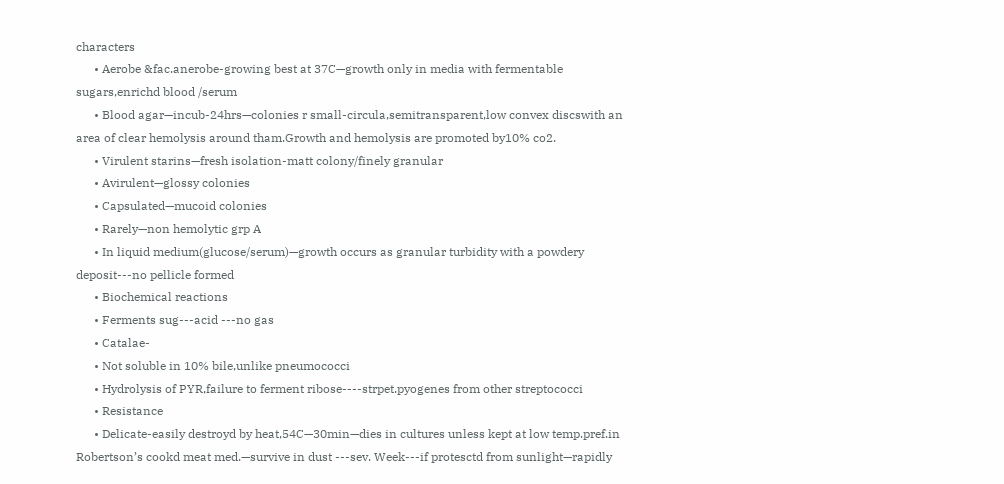characters
      • Aerobe &fac.anerobe-growing best at 37C—growth only in media with fermentable sugars,enrichd blood /serum
      • Blood agar—incub-24hrs—colonies r small-circula,semitransparent,low convex discswith an area of clear hemolysis around tham.Growth and hemolysis are promoted by10% co2.
      • Virulent starins—fresh isolation-matt colony/finely granular
      • Avirulent—glossy colonies
      • Capsulated—mucoid colonies
      • Rarely—non hemolytic grp A
      • In liquid medium(glucose/serum)—growth occurs as granular turbidity with a powdery deposit---no pellicle formed
      • Biochemical reactions
      • Ferments sug---acid ---no gas
      • Catalae-
      • Not soluble in 10% bile,unlike pneumococci
      • Hydrolysis of PYR,failure to ferment ribose----strpet.pyogenes from other streptococci
      • Resistance
      • Delicate-easily destroyd by heat,54C—30min—dies in cultures unless kept at low temp.pref.in Robertson’s cookd meat med.—survive in dust ---sev. Week---if protesctd from sunlight—rapidly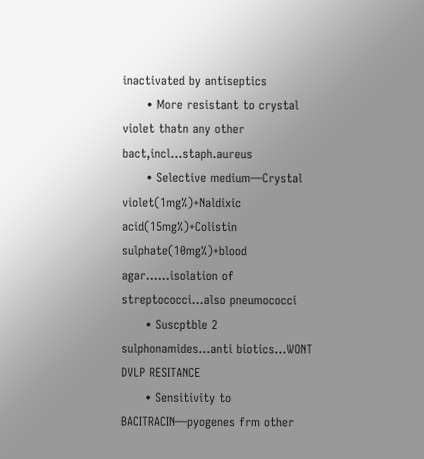inactivated by antiseptics
      • More resistant to crystal violet thatn any other bact,incl…staph.aureus
      • Selective medium—Crystal violet(1mg%)+Naldixic acid(15mg%)+Colistin sulphate(10mg%)+blood agar……isolation of streptococci…also pneumococci
      • Suscptble 2 sulphonamides…anti biotics…WONT DVLP RESITANCE
      • Sensitivity to BACITRACIN—pyogenes frm other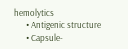hemolytics
      • Antigenic structure
      • Capsule-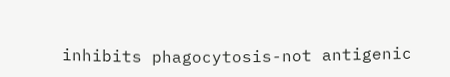inhibits phagocytosis-not antigenic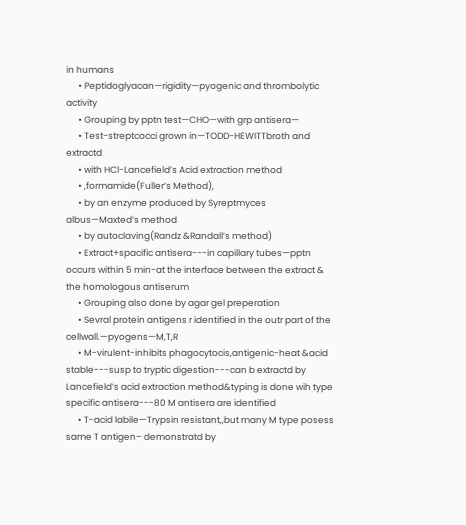in humans
      • Peptidoglyacan—rigidity—pyogenic and thrombolytic activity
      • Grouping by pptn test—CHO—with grp antisera—
      • Test-streptcocci grown in—TODD-HEWITTbroth and extractd
      • with HCl-Lancefield’s Acid extraction method
      • ,formamide(Fuller’s Method),
      • by an enzyme produced by Syreptmyces albus—Maxted’s method
      • by autoclaving(Randz &Randall’s method)
      • Extract+spacific antisera---in capillary tubes—pptn occurs within 5 min-at the interface between the extract & the homologous antiserum
      • Grouping also done by agar gel preperation
      • Sevral protein antigens r identified in the outr part of the cellwall.—pyogens—M,T,R
      • M-virulent-inhibits phagocytocis,antigenic-heat &acid stable---susp to tryptic digestion---can b extractd by Lancefield’s acid extraction method&typing is done wih type specific antisera---80 M antisera are identified
      • T-acid labile—Trypsin resistant,,but many M type posess same T antigen– demonstratd by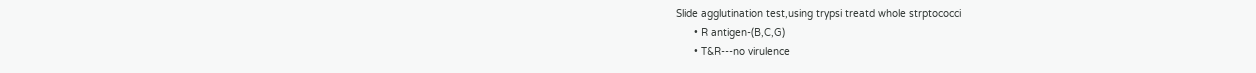Slide agglutination test,using trypsi treatd whole strptococci
      • R antigen-(B,C,G)
      • T&R---no virulence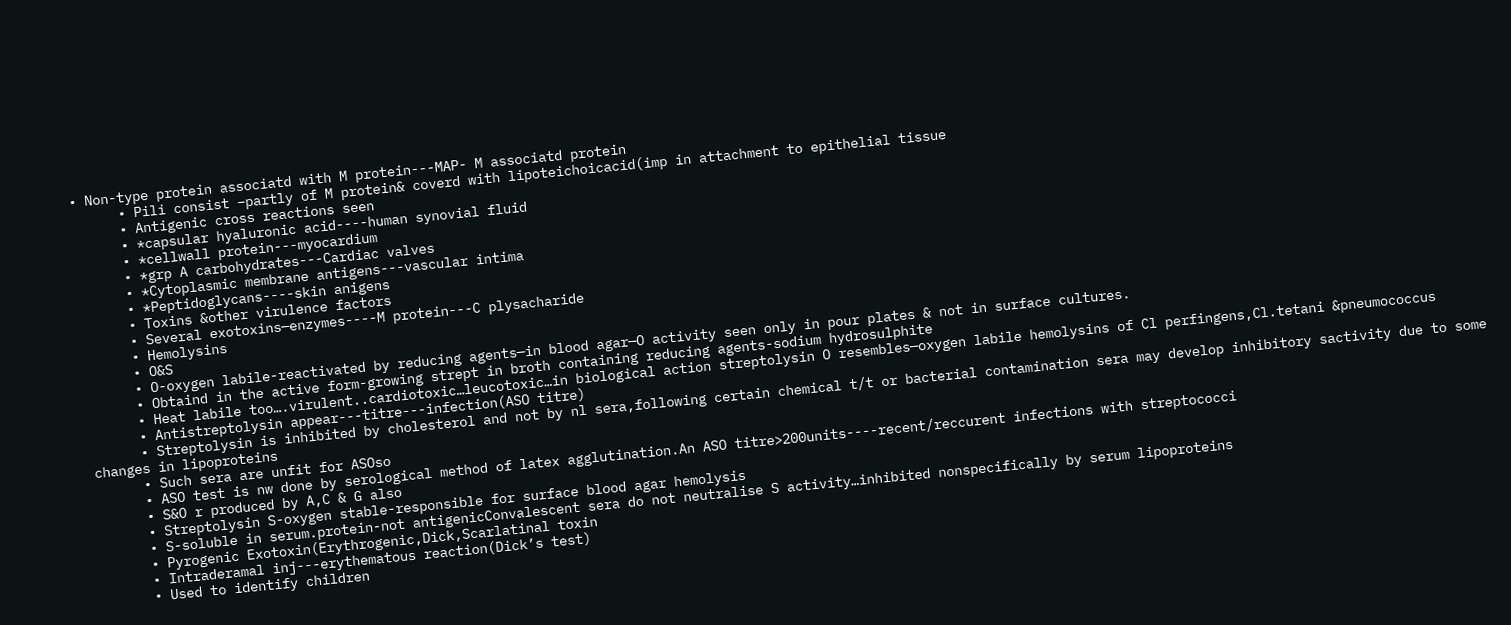• Non-type protein associatd with M protein---MAP- M associatd protein
      • Pili consist –partly of M protein& coverd with lipoteichoicacid(imp in attachment to epithelial tissue
      • Antigenic cross reactions seen
      • *capsular hyaluronic acid----human synovial fluid
      • *cellwall protein---myocardium
      • *grp A carbohydrates---Cardiac valves
      • *Cytoplasmic membrane antigens---vascular intima
      • *Peptidoglycans----skin anigens
      • Toxins &other virulence factors
      • Several exotoxins—enzymes----M protein---C plysacharide
      • Hemolysins
      • O&S
      • O-oxygen labile-reactivated by reducing agents—in blood agar—O activity seen only in pour plates & not in surface cultures.
      • Obtaind in the active form-growing strept in broth containing reducing agents-sodium hydrosulphite
      • Heat labile too….virulent..cardiotoxic…leucotoxic…in biological action streptolysin O resembles—oxygen labile hemolysins of Cl perfingens,Cl.tetani &pneumococcus
      • Antistreptolysin appear---titre---infection(ASO titre)
      • Streptolysin is inhibited by cholesterol and not by nl sera,following certain chemical t/t or bacterial contamination sera may develop inhibitory sactivity due to some changes in lipoproteins
      • Such sera are unfit for ASOso
      • ASO test is nw done by serological method of latex agglutination.An ASO titre>200units----recent/reccurent infections with streptococci
      • S&O r produced by A,C & G also
      • Streptolysin S-oxygen stable-responsible for surface blood agar hemolysis
      • S-soluble in serum.protein-not antigenicConvalescent sera do not neutralise S activity…inhibited nonspecifically by serum lipoproteins
      • Pyrogenic Exotoxin(Erythrogenic,Dick,Scarlatinal toxin
      • Intraderamal inj---erythematous reaction(Dick’s test)
      • Used to identify children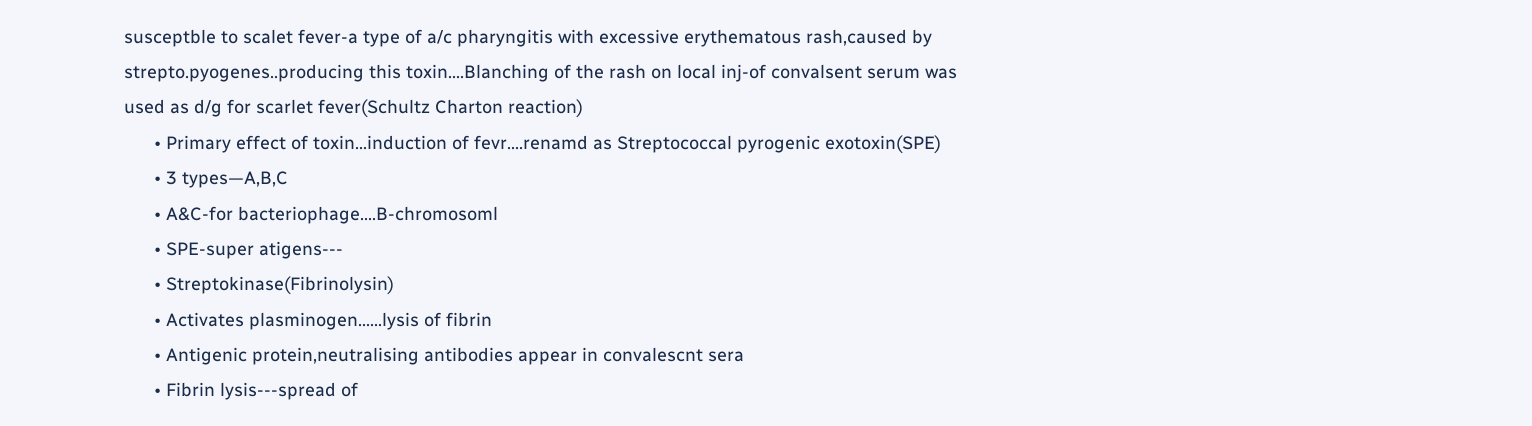susceptble to scalet fever-a type of a/c pharyngitis with excessive erythematous rash,caused by strepto.pyogenes..producing this toxin….Blanching of the rash on local inj-of convalsent serum was used as d/g for scarlet fever(Schultz Charton reaction)
      • Primary effect of toxin…induction of fevr….renamd as Streptococcal pyrogenic exotoxin(SPE)
      • 3 types—A,B,C
      • A&C-for bacteriophage….B-chromosoml
      • SPE-super atigens---
      • Streptokinase(Fibrinolysin)
      • Activates plasminogen……lysis of fibrin
      • Antigenic protein,neutralising antibodies appear in convalescnt sera
      • Fibrin lysis---spread of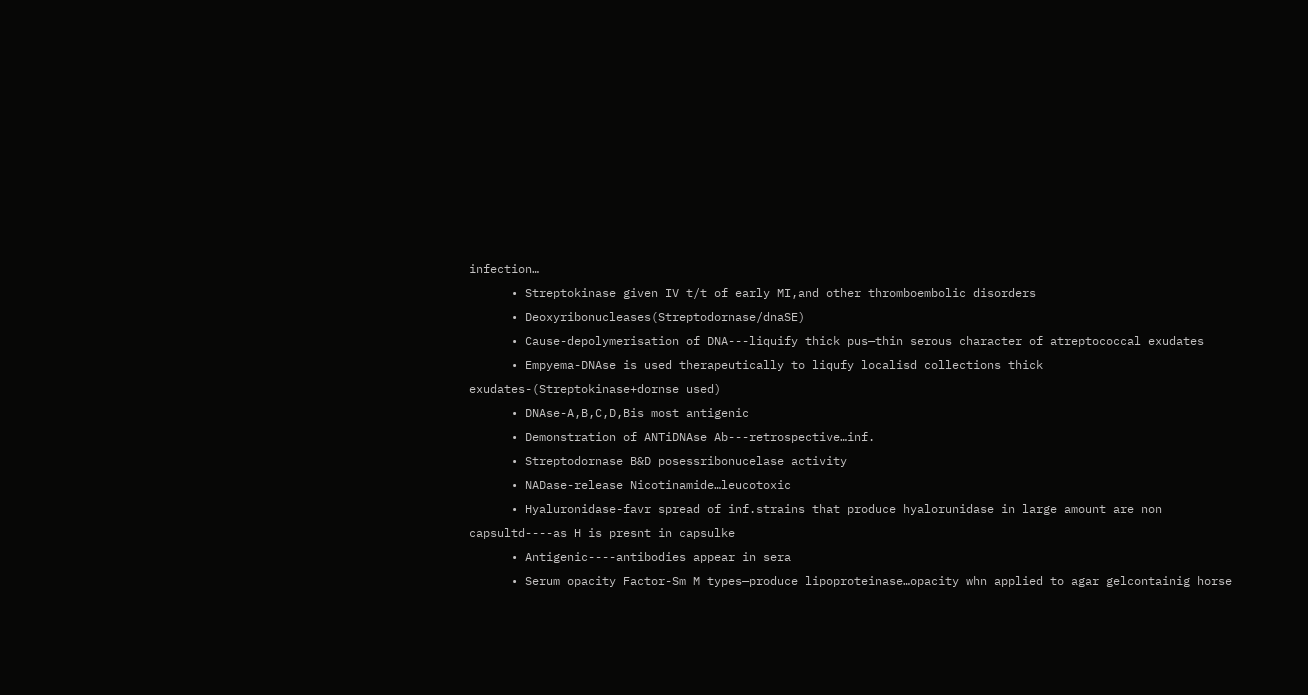infection…
      • Streptokinase given IV t/t of early MI,and other thromboembolic disorders
      • Deoxyribonucleases(Streptodornase/dnaSE)
      • Cause-depolymerisation of DNA---liquify thick pus—thin serous character of atreptococcal exudates
      • Empyema-DNAse is used therapeutically to liqufy localisd collections thick exudates-(Streptokinase+dornse used)
      • DNAse-A,B,C,D,Bis most antigenic
      • Demonstration of ANTiDNAse Ab---retrospective…inf.
      • Streptodornase B&D posessribonucelase activity
      • NADase-release Nicotinamide…leucotoxic
      • Hyaluronidase-favr spread of inf.strains that produce hyalorunidase in large amount are non capsultd----as H is presnt in capsulke
      • Antigenic----antibodies appear in sera
      • Serum opacity Factor-Sm M types—produce lipoproteinase…opacity whn applied to agar gelcontainig horse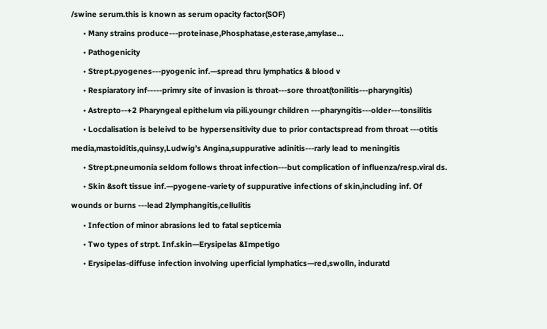/swine serum.this is known as serum opacity factor(SOF)
      • Many strains produce---proteinase,Phosphatase,esterase,amylase…
      • Pathogenicity
      • Strept.pyogenes---pyogenic inf.—spread thru lymphatics & blood v
      • Respiaratory inf-----primry site of invasion is throat---sore throat(tonilitis---pharyngitis)
      • Astrepto--+2 Pharyngeal epithelum via pili.youngr children ---pharyngitis---older---tonsilitis
      • Locdalisation is beleivd to be hypersensitivity due to prior contactspread from throat ---otitis media,mastoiditis,quinsy,Ludwig’s Angina,suppurative adinitis---rarly lead to meningitis
      • Strept.pneumonia seldom follows throat infection---but complication of influenza/resp.viral ds.
      • Skin &soft tissue inf.—pyogene-variety of suppurative infections of skin,including inf. Of wounds or burns ---lead 2lymphangitis,cellulitis
      • Infection of minor abrasions led to fatal septicemia
      • Two types of strpt. Inf.skin—Erysipelas &Impetigo
      • Erysipelas-diffuse infection involving uperficial lymphatics—red,swolln, induratd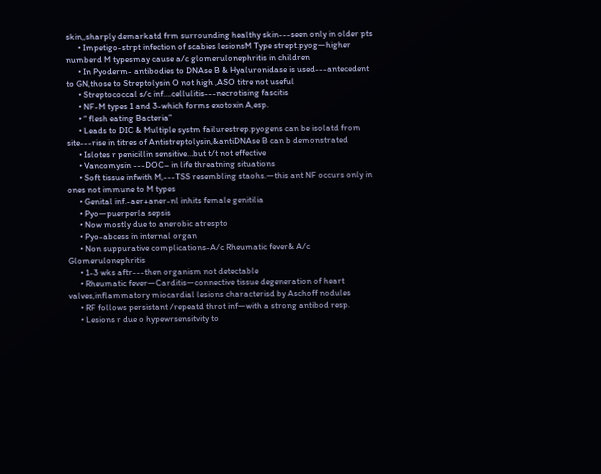skin,,sharply demarkatd frm surrounding healthy skin---seen only in older pts
      • Impetigo-strpt infection of scabies lesionsM Type strept.pyog—higher numberd M typesmay cause a/c glomerulonephritis in children
      • In Pyoderm- antibodies to DNAse B & Hyaluronidase is used---antecedent to GN,those to Streptolysin O not high ,ASO titre not useful
      • Streptococcal s/c inf….cellulitis---necrotising fascitis
      • NF-M types 1 and 3-which forms exotoxin A,esp.
      • “ flesh eating Bacteria”
      • Leads to DIC & Multiple systm failurestrep.pyogens can be isolatd from site---rise in titres of Antistreptolysin,&antiDNAse B can b demonstrated
      • Islotes r penicillin sensitive…but t/t not effective
      • Vancomysin ---DOC– in life threatning situations
      • Soft tissue infwith M,---TSS resembling staohs.—this ant NF occurs only in ones not immune to M types
      • Genital inf.-aer+aner-nl inhits female genitilia
      • Pyo—puerperla sepsis
      • Now mostly due to anerobic atrespto
      • Pyo-abcess in internal organ
      • Non suppurative complications-A/c Rheumatic fever& A/c Glomerulonephritis
      • 1-3 wks aftr---then organism not detectable
      • Rheumatic fever—Carditis—connective tissue degeneration of heart valves,inflammatory miocardial lesions characterisd by Aschoff nodules
      • RF follows persistant /repeatd throt inf—with a strong antibod resp.
      • Lesions r due o hypewrsensitvity to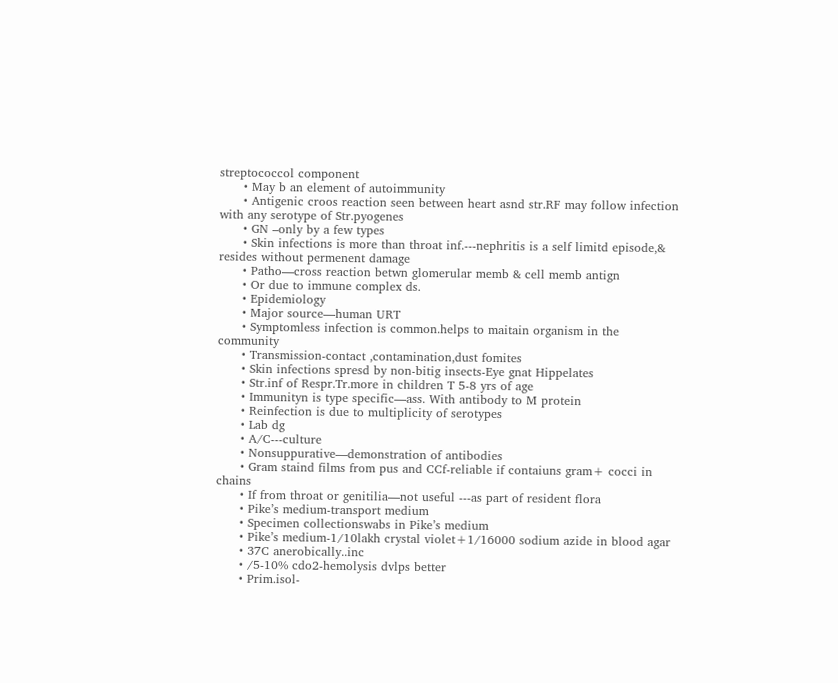streptococcol component
      • May b an element of autoimmunity
      • Antigenic croos reaction seen between heart asnd str.RF may follow infection with any serotype of Str.pyogenes
      • GN –only by a few types
      • Skin infections is more than throat inf.---nephritis is a self limitd episode,& resides without permenent damage
      • Patho—cross reaction betwn glomerular memb & cell memb antign
      • Or due to immune complex ds.
      • Epidemiology
      • Major source—human URT
      • Symptomless infection is common.helps to maitain organism in the community
      • Transmission-contact ,contamination,dust fomites
      • Skin infections spresd by non-bitig insects-Eye gnat Hippelates
      • Str.inf of Respr.Tr.more in children T 5-8 yrs of age
      • Immunityn is type specific—ass. With antibody to M protein
      • Reinfection is due to multiplicity of serotypes
      • Lab dg
      • A/C---culture
      • Nonsuppurative—demonstration of antibodies
      • Gram staind films from pus and CCf-reliable if contaiuns gram+ cocci in chains
      • If from throat or genitilia—not useful ---as part of resident flora
      • Pike’s medium-transport medium
      • Specimen collectionswabs in Pike’s medium
      • Pike’s medium-1/10lakh crystal violet+1/16000 sodium azide in blood agar
      • 37C anerobically..inc
      • /5-10% cdo2-hemolysis dvlps better
      • Prim.isol-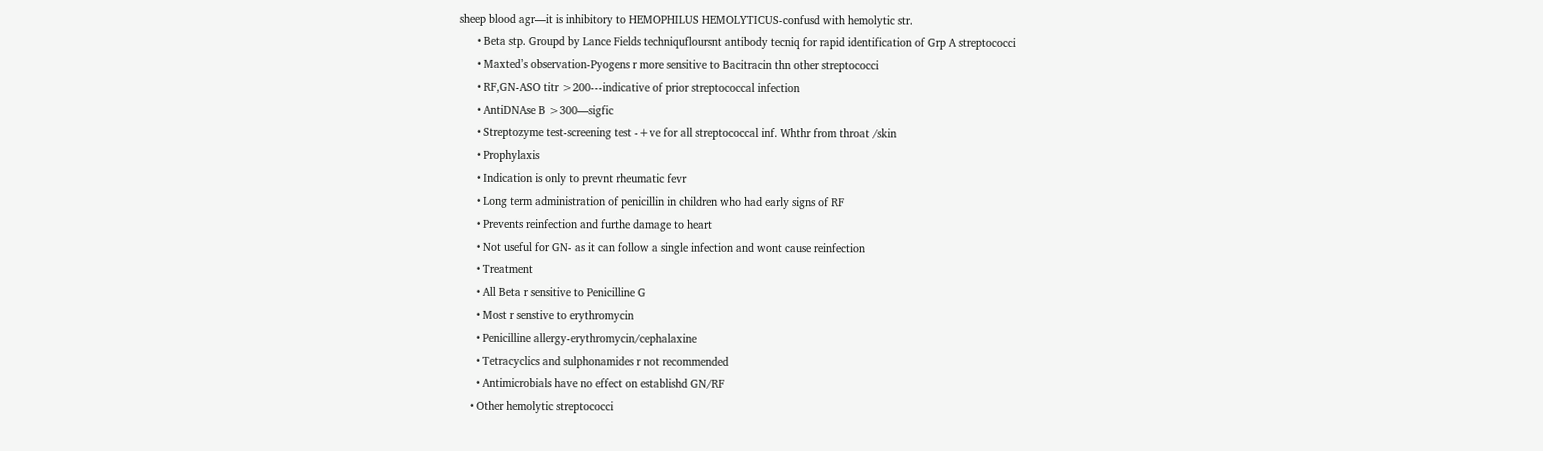sheep blood agr—it is inhibitory to HEMOPHILUS HEMOLYTICUS-confusd with hemolytic str.
      • Beta stp. Groupd by Lance Fields techniqufloursnt antibody tecniq for rapid identification of Grp A streptococci
      • Maxted’s observation-Pyogens r more sensitive to Bacitracin thn other streptococci
      • RF,GN-ASO titr >200---indicative of prior streptococcal infection
      • AntiDNAse B >300—sigfic
      • Streptozyme test-screening test -+ve for all streptococcal inf. Whthr from throat /skin
      • Prophylaxis
      • Indication is only to prevnt rheumatic fevr
      • Long term administration of penicillin in children who had early signs of RF
      • Prevents reinfection and furthe damage to heart
      • Not useful for GN- as it can follow a single infection and wont cause reinfection
      • Treatment
      • All Beta r sensitive to Penicilline G
      • Most r senstive to erythromycin
      • Penicilline allergy-erythromycin/cephalaxine
      • Tetracyclics and sulphonamides r not recommended
      • Antimicrobials have no effect on establishd GN/RF
    • Other hemolytic streptococci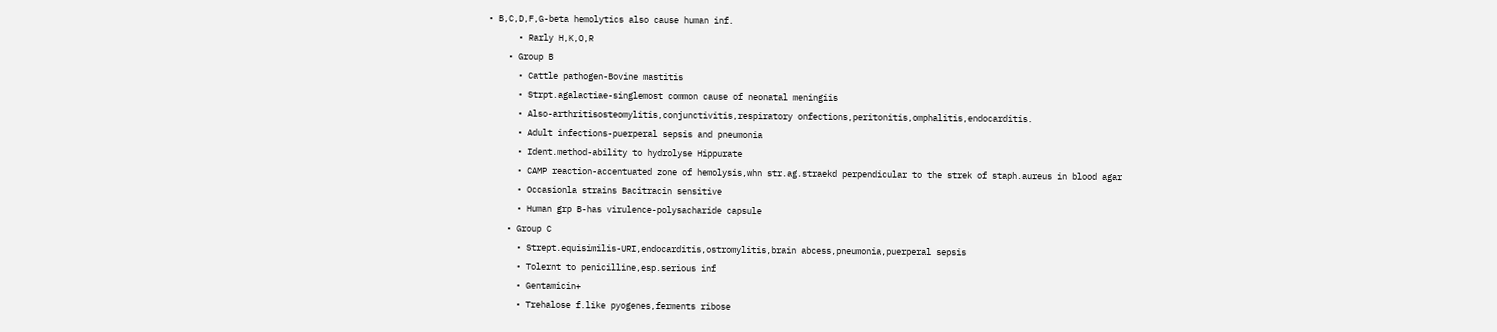• B,C,D,F,G-beta hemolytics also cause human inf.
      • Rarly H,K,O,R
    • Group B
      • Cattle pathogen-Bovine mastitis
      • Strpt.agalactiae-singlemost common cause of neonatal meningiis
      • Also-arthritisosteomylitis,conjunctivitis,respiratory onfections,peritonitis,omphalitis,endocarditis.
      • Adult infections-puerperal sepsis and pneumonia
      • Ident.method-ability to hydrolyse Hippurate
      • CAMP reaction-accentuated zone of hemolysis,whn str.ag.straekd perpendicular to the strek of staph.aureus in blood agar
      • Occasionla strains Bacitracin sensitive
      • Human grp B-has virulence-polysacharide capsule
    • Group C
      • Strept.equisimilis-URI,endocarditis,ostromylitis,brain abcess,pneumonia,puerperal sepsis
      • Tolernt to penicilline,esp.serious inf
      • Gentamicin+
      • Trehalose f.like pyogenes,ferments ribose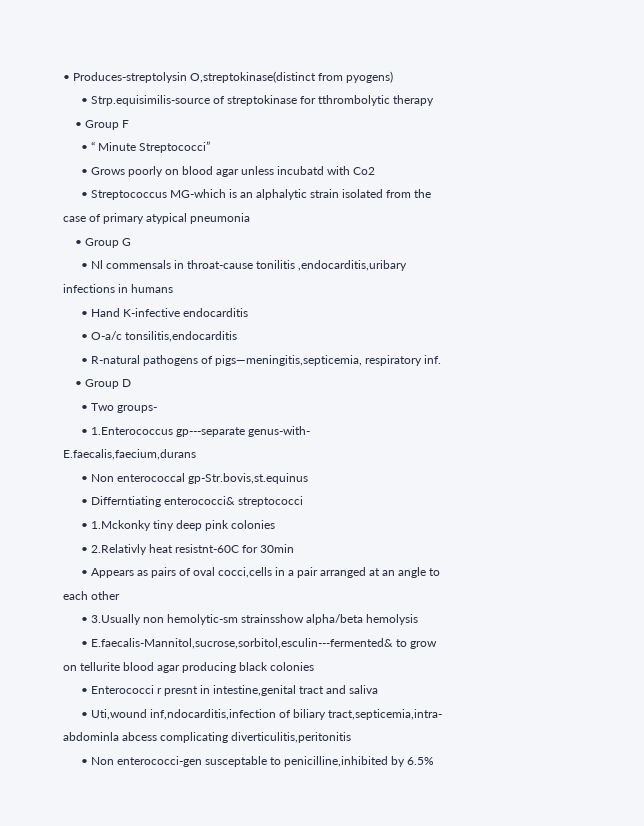• Produces-streptolysin O,streptokinase(distinct from pyogens)
      • Strp.equisimilis-source of streptokinase for tthrombolytic therapy
    • Group F
      • “ Minute Streptococci”
      • Grows poorly on blood agar unless incubatd with Co2
      • Streptococcus MG-which is an alphalytic strain isolated from the case of primary atypical pneumonia
    • Group G
      • Nl commensals in throat-cause tonilitis ,endocarditis,uribary infections in humans
      • Hand K-infective endocarditis
      • O-a/c tonsilitis,endocarditis
      • R-natural pathogens of pigs—meningitis,septicemia, respiratory inf.
    • Group D
      • Two groups-
      • 1.Enterococcus gp---separate genus-with-E.faecalis,faecium,durans
      • Non enterococcal gp-Str.bovis,st.equinus
      • Differntiating enterococci& streptococci
      • 1.Mckonky tiny deep pink colonies
      • 2.Relativly heat resistnt-60C for 30min
      • Appears as pairs of oval cocci,cells in a pair arranged at an angle to each other
      • 3.Usually non hemolytic-sm strainsshow alpha/beta hemolysis
      • E.faecalis-Mannitol,sucrose,sorbitol,esculin---fermented& to grow on tellurite blood agar producing black colonies
      • Enterococci r presnt in intestine,genital tract and saliva
      • Uti,wound inf,ndocarditis,infection of biliary tract,septicemia,intra-abdominla abcess complicating diverticulitis,peritonitis
      • Non enterococci-gen susceptable to penicilline,inhibited by 6.5%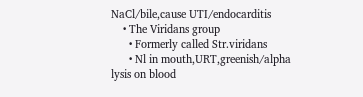NaCl/bile,cause UTI/endocarditis
    • The Viridans group
      • Formerly called Str.viridans
      • Nl in mouth,URT,greenish/alpha lysis on blood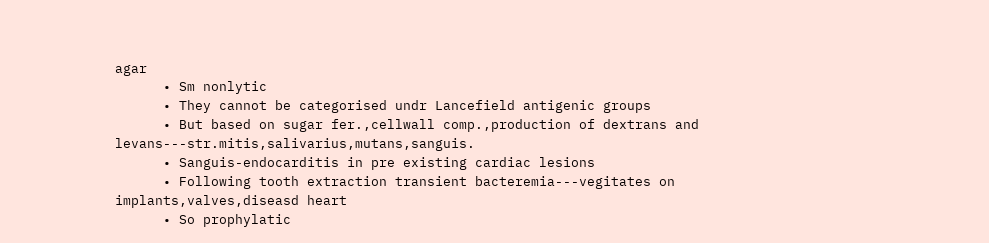agar
      • Sm nonlytic
      • They cannot be categorised undr Lancefield antigenic groups
      • But based on sugar fer.,cellwall comp.,production of dextrans and levans---str.mitis,salivarius,mutans,sanguis.
      • Sanguis-endocarditis in pre existing cardiac lesions
      • Following tooth extraction transient bacteremia---vegitates on implants,valves,diseasd heart
      • So prophylatic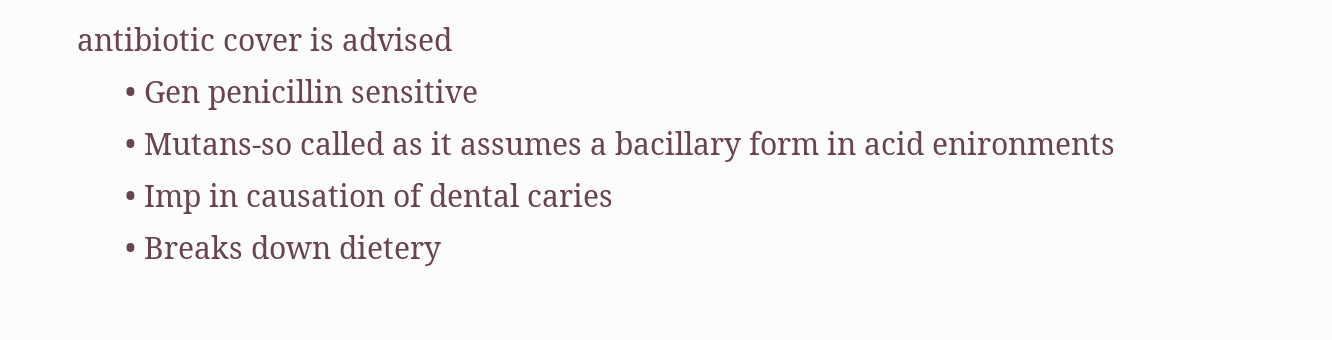antibiotic cover is advised
      • Gen penicillin sensitive
      • Mutans-so called as it assumes a bacillary form in acid enironments
      • Imp in causation of dental caries
      • Breaks down dietery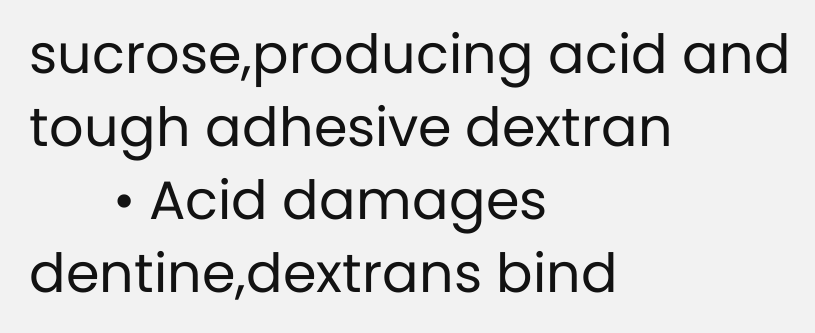sucrose,producing acid and tough adhesive dextran
      • Acid damages dentine,dextrans bind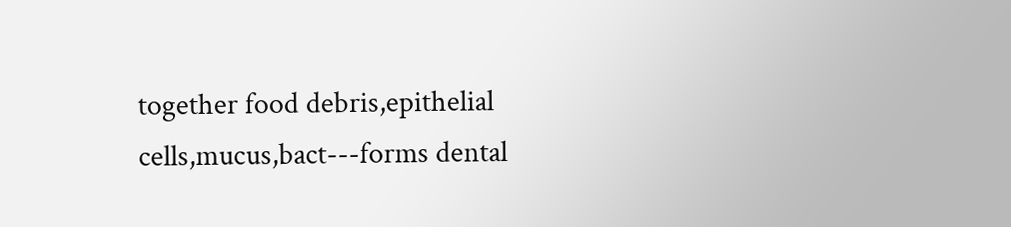together food debris,epithelial cells,mucus,bact---forms dental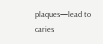plaques—lead to caries